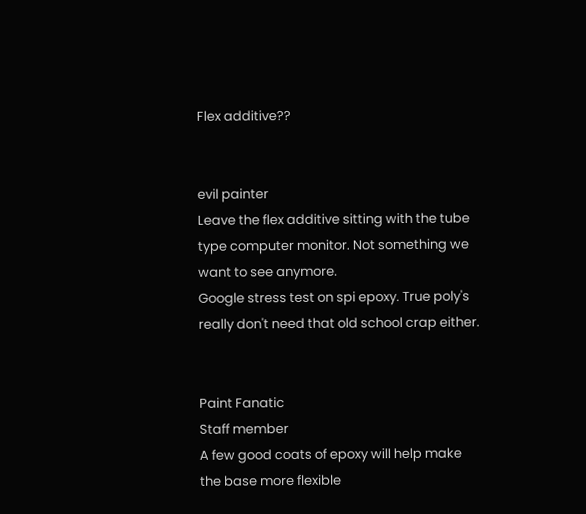Flex additive??


evil painter
Leave the flex additive sitting with the tube type computer monitor. Not something we want to see anymore.
Google stress test on spi epoxy. True poly's really don't need that old school crap either.


Paint Fanatic
Staff member
A few good coats of epoxy will help make the base more flexible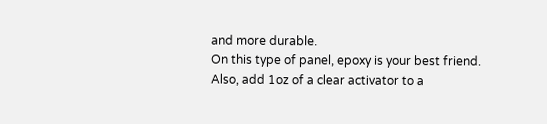and more durable.
On this type of panel, epoxy is your best friend.
Also, add 1oz of a clear activator to a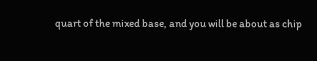quart of the mixed base, and you will be about as chip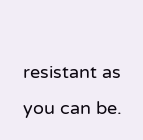resistant as you can be.